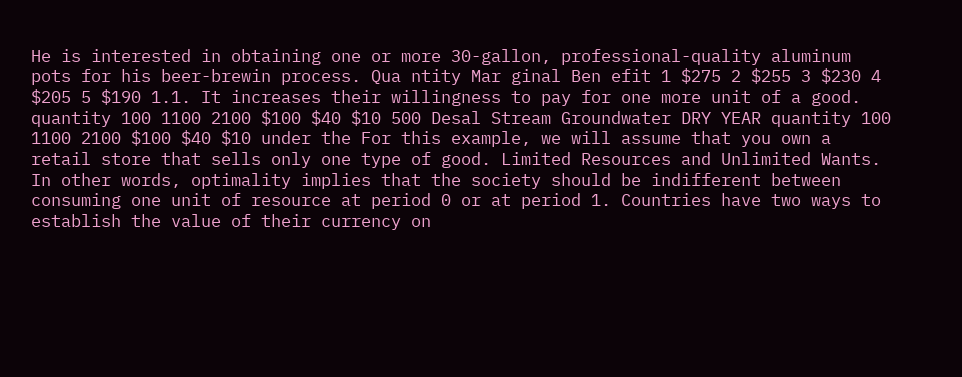He is interested in obtaining one or more 30-gallon, professional-quality aluminum pots for his beer-brewin process. Qua ntity Mar ginal Ben efit 1 $275 2 $255 3 $230 4 $205 5 $190 1.1. It increases their willingness to pay for one more unit of a good. quantity 100 1100 2100 $100 $40 $10 500 Desal Stream Groundwater DRY YEAR quantity 100 1100 2100 $100 $40 $10 under the For this example, we will assume that you own a retail store that sells only one type of good. Limited Resources and Unlimited Wants. In other words, optimality implies that the society should be indifferent between consuming one unit of resource at period 0 or at period 1. Countries have two ways to establish the value of their currency on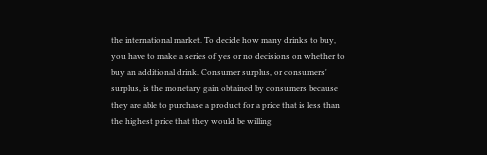the international market. To decide how many drinks to buy, you have to make a series of yes or no decisions on whether to buy an additional drink. Consumer surplus, or consumers' surplus, is the monetary gain obtained by consumers because they are able to purchase a product for a price that is less than the highest price that they would be willing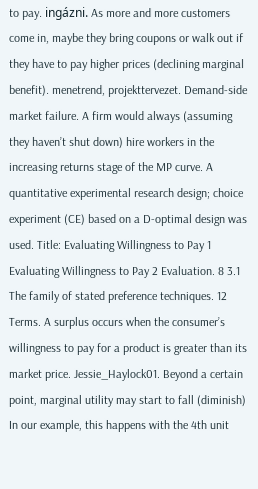to pay. ingázni. As more and more customers come in, maybe they bring coupons or walk out if they have to pay higher prices (declining marginal benefit). menetrend, projekttervezet. Demand-side market failure. A firm would always (assuming they haven’t shut down) hire workers in the increasing returns stage of the MP curve. A quantitative experimental research design; choice experiment (CE) based on a D-optimal design was used. Title: Evaluating Willingness to Pay 1 Evaluating Willingness to Pay 2 Evaluation. 8 3.1 The family of stated preference techniques. 12 Terms. A surplus occurs when the consumer’s willingness to pay for a product is greater than its market price. Jessie_Haylock01. Beyond a certain point, marginal utility may start to fall (diminish) In our example, this happens with the 4th unit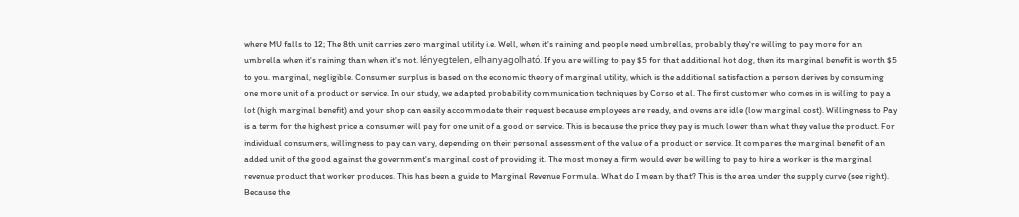where MU falls to 12; The 8th unit carries zero marginal utility i.e. Well, when it's raining and people need umbrellas, probably they're willing to pay more for an umbrella when it's raining than when it's not. lényegtelen, elhanyagolható. If you are willing to pay $5 for that additional hot dog, then its marginal benefit is worth $5 to you. marginal, negligible. Consumer surplus is based on the economic theory of marginal utility, which is the additional satisfaction a person derives by consuming one more unit of a product or service. In our study, we adapted probability communication techniques by Corso et al. The first customer who comes in is willing to pay a lot (high marginal benefit) and your shop can easily accommodate their request because employees are ready, and ovens are idle (low marginal cost). Willingness to Pay is a term for the highest price a consumer will pay for one unit of a good or service. This is because the price they pay is much lower than what they value the product. For individual consumers, willingness to pay can vary, depending on their personal assessment of the value of a product or service. It compares the marginal benefit of an added unit of the good against the government's marginal cost of providing it. The most money a firm would ever be willing to pay to hire a worker is the marginal revenue product that worker produces. This has been a guide to Marginal Revenue Formula. What do I mean by that? This is the area under the supply curve (see right). Because the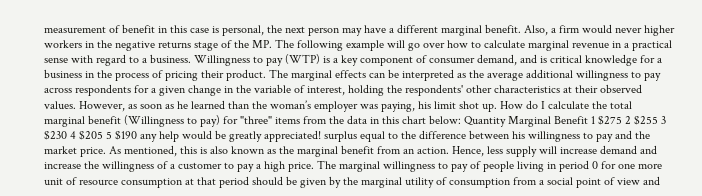measurement of benefit in this case is personal, the next person may have a different marginal benefit. Also, a firm would never higher workers in the negative returns stage of the MP. The following example will go over how to calculate marginal revenue in a practical sense with regard to a business. Willingness to pay (WTP) is a key component of consumer demand, and is critical knowledge for a business in the process of pricing their product. The marginal effects can be interpreted as the average additional willingness to pay across respondents for a given change in the variable of interest, holding the respondents' other characteristics at their observed values. However, as soon as he learned than the woman’s employer was paying, his limit shot up. How do I calculate the total marginal benefit (Willingness to pay) for "three" items from the data in this chart below: Quantity Marginal Benefit 1 $275 2 $255 3 $230 4 $205 5 $190 any help would be greatly appreciated! surplus equal to the difference between his willingness to pay and the market price. As mentioned, this is also known as the marginal benefit from an action. Hence, less supply will increase demand and increase the willingness of a customer to pay a high price. The marginal willingness to pay of people living in period 0 for one more unit of resource consumption at that period should be given by the marginal utility of consumption from a social point of view and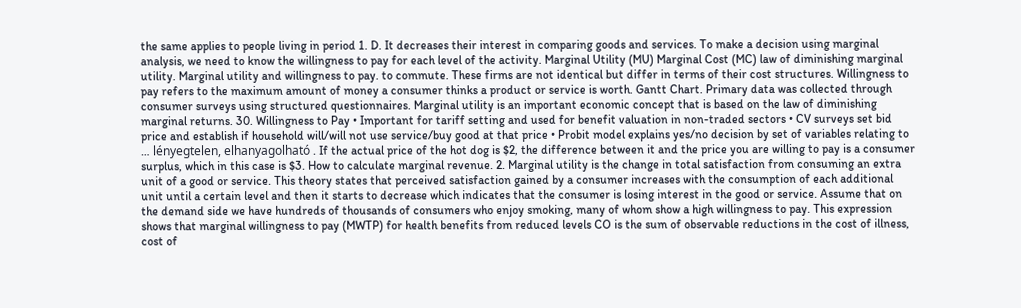the same applies to people living in period 1. D. It decreases their interest in comparing goods and services. To make a decision using marginal analysis, we need to know the willingness to pay for each level of the activity. Marginal Utility (MU) Marginal Cost (MC) law of diminishing marginal utility. Marginal utility and willingness to pay. to commute. These firms are not identical but differ in terms of their cost structures. Willingness to pay refers to the maximum amount of money a consumer thinks a product or service is worth. Gantt Chart. Primary data was collected through consumer surveys using structured questionnaires. Marginal utility is an important economic concept that is based on the law of diminishing marginal returns. 30. Willingness to Pay • Important for tariff setting and used for benefit valuation in non-traded sectors • CV surveys set bid price and establish if household will/will not use service/buy good at that price • Probit model explains yes/no decision by set of variables relating to … lényegtelen, elhanyagolható . If the actual price of the hot dog is $2, the difference between it and the price you are willing to pay is a consumer surplus, which in this case is $3. How to calculate marginal revenue. 2. Marginal utility is the change in total satisfaction from consuming an extra unit of a good or service. This theory states that perceived satisfaction gained by a consumer increases with the consumption of each additional unit until a certain level and then it starts to decrease which indicates that the consumer is losing interest in the good or service. Assume that on the demand side we have hundreds of thousands of consumers who enjoy smoking, many of whom show a high willingness to pay. This expression shows that marginal willingness to pay (MWTP) for health benefits from reduced levels CO is the sum of observable reductions in the cost of illness, cost of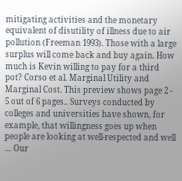mitigating activities and the monetary equivalent of disutility of illness due to air pollution (Freeman 1993). Those with a large surplus will come back and buy again. How much is Kevin willing to pay for a third pot? Corso et al. Marginal Utility and Marginal Cost. This preview shows page 2 - 5 out of 6 pages.. Surveys conducted by colleges and universities have shown, for example, that willingness goes up when people are looking at well-respected and well … Our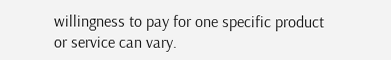willingness to pay for one specific product or service can vary.